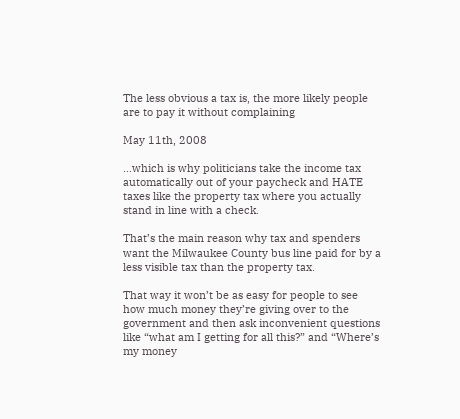The less obvious a tax is, the more likely people are to pay it without complaining

May 11th, 2008

…which is why politicians take the income tax automatically out of your paycheck and HATE taxes like the property tax where you actually stand in line with a check.

That’s the main reason why tax and spenders want the Milwaukee County bus line paid for by a less visible tax than the property tax.

That way it won’t be as easy for people to see how much money they’re giving over to the government and then ask inconvenient questions like “what am I getting for all this?” and “Where’s my money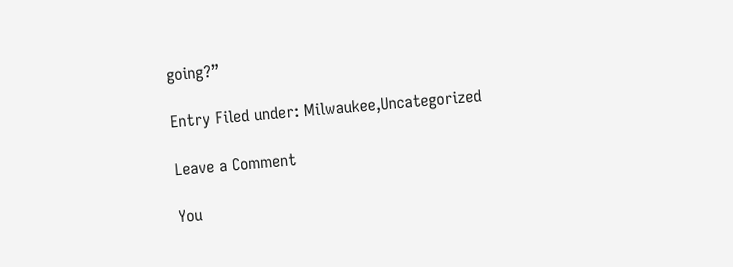going?”

Entry Filed under: Milwaukee,Uncategorized

Leave a Comment

You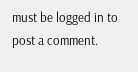must be logged in to post a comment.